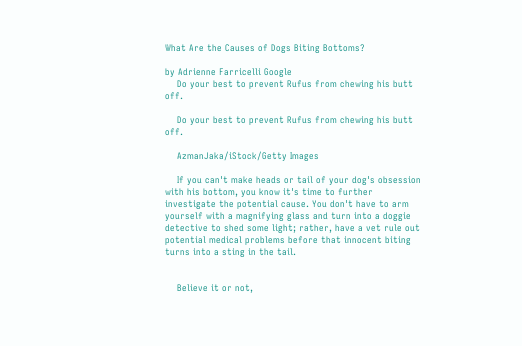What Are the Causes of Dogs Biting Bottoms?

by Adrienne Farricelli Google
    Do your best to prevent Rufus from chewing his butt off.

    Do your best to prevent Rufus from chewing his butt off.

    AzmanJaka/iStock/Getty Images

    If you can't make heads or tail of your dog's obsession with his bottom, you know it's time to further investigate the potential cause. You don't have to arm yourself with a magnifying glass and turn into a doggie detective to shed some light; rather, have a vet rule out potential medical problems before that innocent biting turns into a sting in the tail.


    Believe it or not,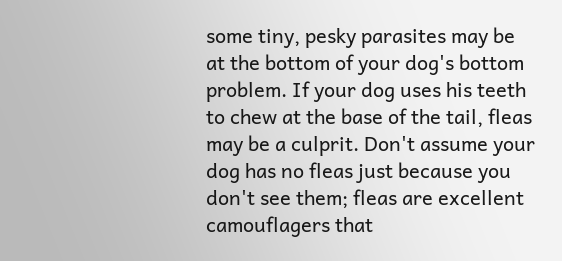some tiny, pesky parasites may be at the bottom of your dog's bottom problem. If your dog uses his teeth to chew at the base of the tail, fleas may be a culprit. Don't assume your dog has no fleas just because you don't see them; fleas are excellent camouflagers that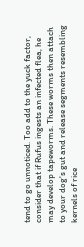tend to go unnoticed. Too add to the yuck factor, consider that if Rufus ingests an infected flea, he may develop tapeworms. These worms then attach to your dog's gut and release segments resembling kernels of rice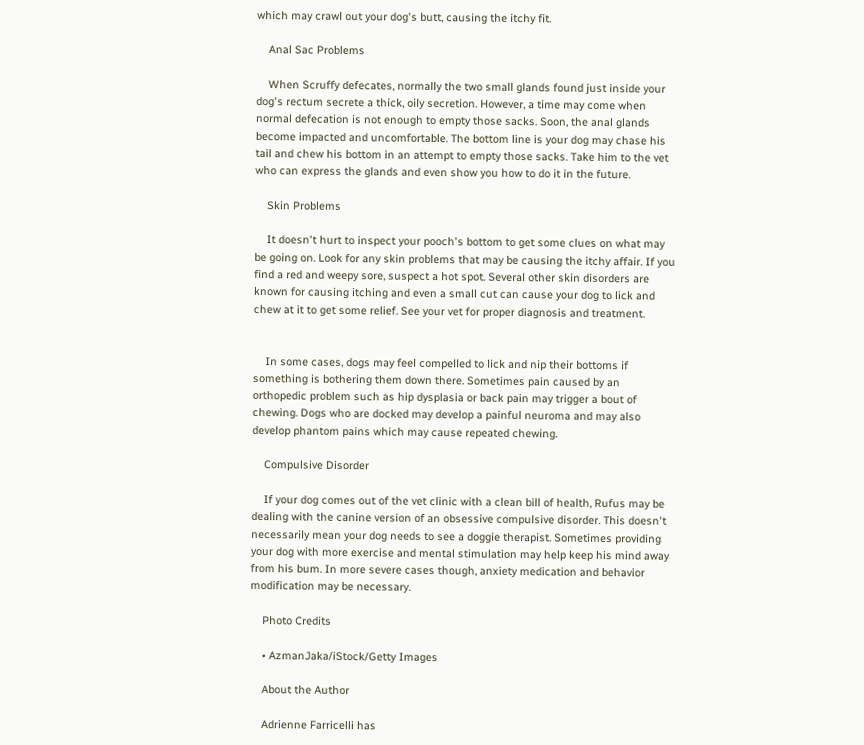which may crawl out your dog's butt, causing the itchy fit.

    Anal Sac Problems

    When Scruffy defecates, normally the two small glands found just inside your dog's rectum secrete a thick, oily secretion. However, a time may come when normal defecation is not enough to empty those sacks. Soon, the anal glands become impacted and uncomfortable. The bottom line is your dog may chase his tail and chew his bottom in an attempt to empty those sacks. Take him to the vet who can express the glands and even show you how to do it in the future.

    Skin Problems

    It doesn't hurt to inspect your pooch's bottom to get some clues on what may be going on. Look for any skin problems that may be causing the itchy affair. If you find a red and weepy sore, suspect a hot spot. Several other skin disorders are known for causing itching and even a small cut can cause your dog to lick and chew at it to get some relief. See your vet for proper diagnosis and treatment.


    In some cases, dogs may feel compelled to lick and nip their bottoms if something is bothering them down there. Sometimes pain caused by an orthopedic problem such as hip dysplasia or back pain may trigger a bout of chewing. Dogs who are docked may develop a painful neuroma and may also develop phantom pains which may cause repeated chewing.

    Compulsive Disorder

    If your dog comes out of the vet clinic with a clean bill of health, Rufus may be dealing with the canine version of an obsessive compulsive disorder. This doesn't necessarily mean your dog needs to see a doggie therapist. Sometimes providing your dog with more exercise and mental stimulation may help keep his mind away from his bum. In more severe cases though, anxiety medication and behavior modification may be necessary.

    Photo Credits

    • AzmanJaka/iStock/Getty Images

    About the Author

    Adrienne Farricelli has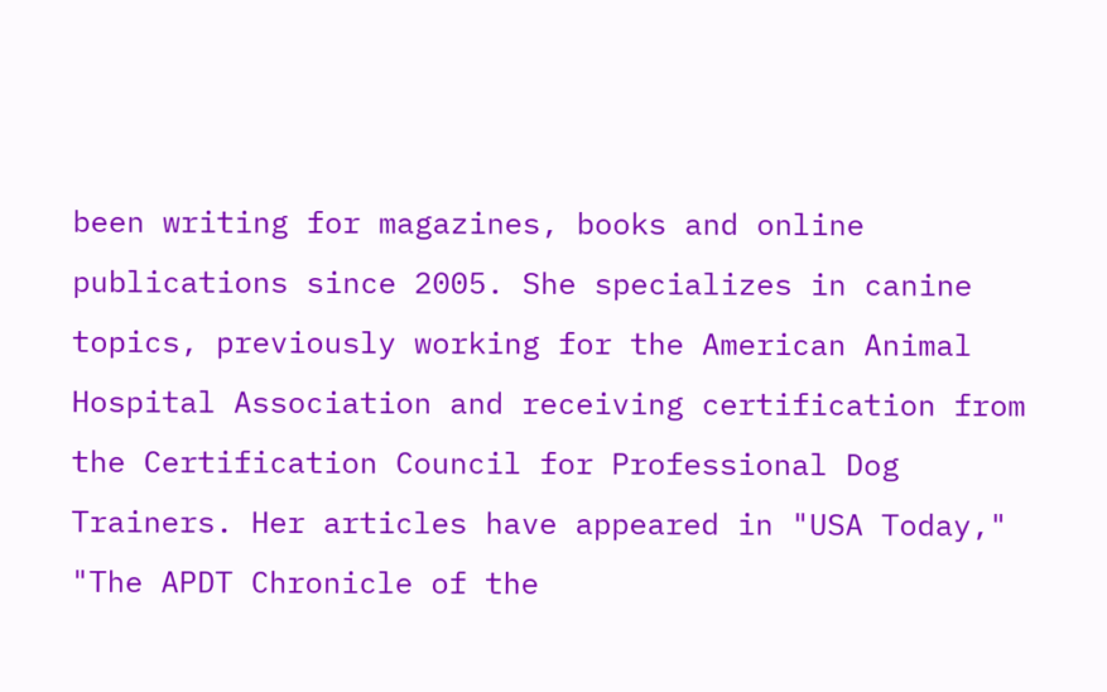been writing for magazines, books and online publications since 2005. She specializes in canine topics, previously working for the American Animal Hospital Association and receiving certification from the Certification Council for Professional Dog Trainers. Her articles have appeared in "USA Today," "The APDT Chronicle of the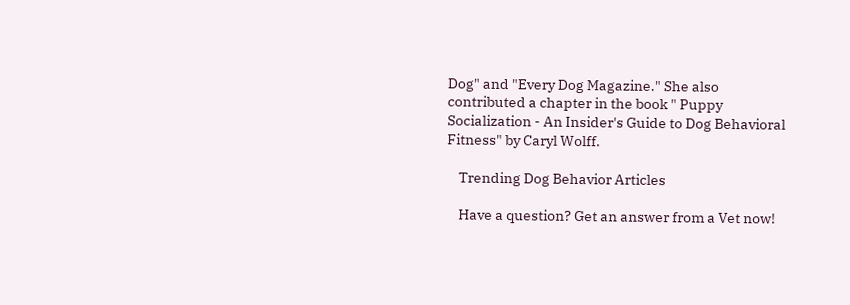Dog" and "Every Dog Magazine." She also contributed a chapter in the book " Puppy Socialization - An Insider's Guide to Dog Behavioral Fitness" by Caryl Wolff.

    Trending Dog Behavior Articles

    Have a question? Get an answer from a Vet now!